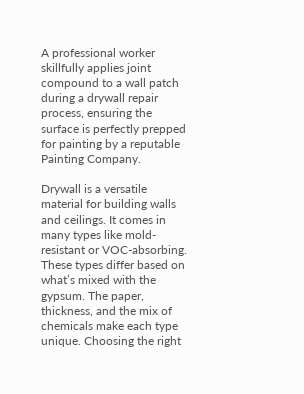A professional worker skillfully applies joint compound to a wall patch during a drywall repair process, ensuring the surface is perfectly prepped for painting by a reputable Painting Company.

Drywall is a versatile material for building walls and ceilings. It comes in many types like mold-resistant or VOC-absorbing. These types differ based on what’s mixed with the gypsum. The paper, thickness, and the mix of chemicals make each type unique. Choosing the right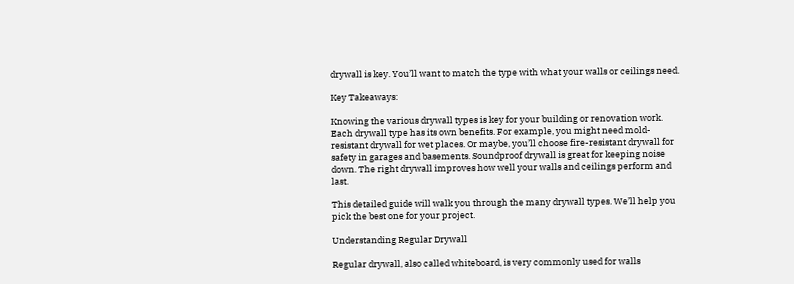drywall is key. You’ll want to match the type with what your walls or ceilings need.

Key Takeaways:

Knowing the various drywall types is key for your building or renovation work. Each drywall type has its own benefits. For example, you might need mold-resistant drywall for wet places. Or maybe, you’ll choose fire-resistant drywall for safety in garages and basements. Soundproof drywall is great for keeping noise down. The right drywall improves how well your walls and ceilings perform and last.

This detailed guide will walk you through the many drywall types. We’ll help you pick the best one for your project.

Understanding Regular Drywall

Regular drywall, also called whiteboard, is very commonly used for walls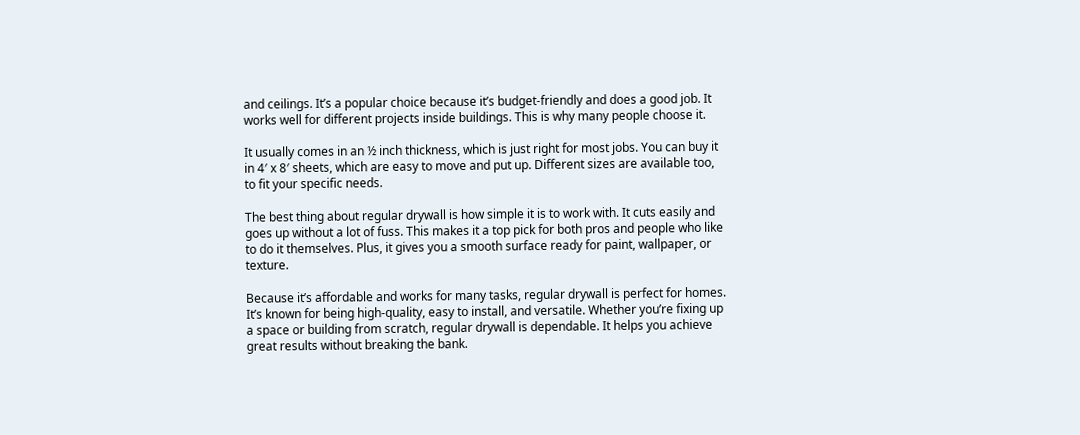and ceilings. It’s a popular choice because it’s budget-friendly and does a good job. It works well for different projects inside buildings. This is why many people choose it.

It usually comes in an ½ inch thickness, which is just right for most jobs. You can buy it in 4′ x 8′ sheets, which are easy to move and put up. Different sizes are available too, to fit your specific needs.

The best thing about regular drywall is how simple it is to work with. It cuts easily and goes up without a lot of fuss. This makes it a top pick for both pros and people who like to do it themselves. Plus, it gives you a smooth surface ready for paint, wallpaper, or texture.

Because it’s affordable and works for many tasks, regular drywall is perfect for homes. It’s known for being high-quality, easy to install, and versatile. Whether you’re fixing up a space or building from scratch, regular drywall is dependable. It helps you achieve great results without breaking the bank.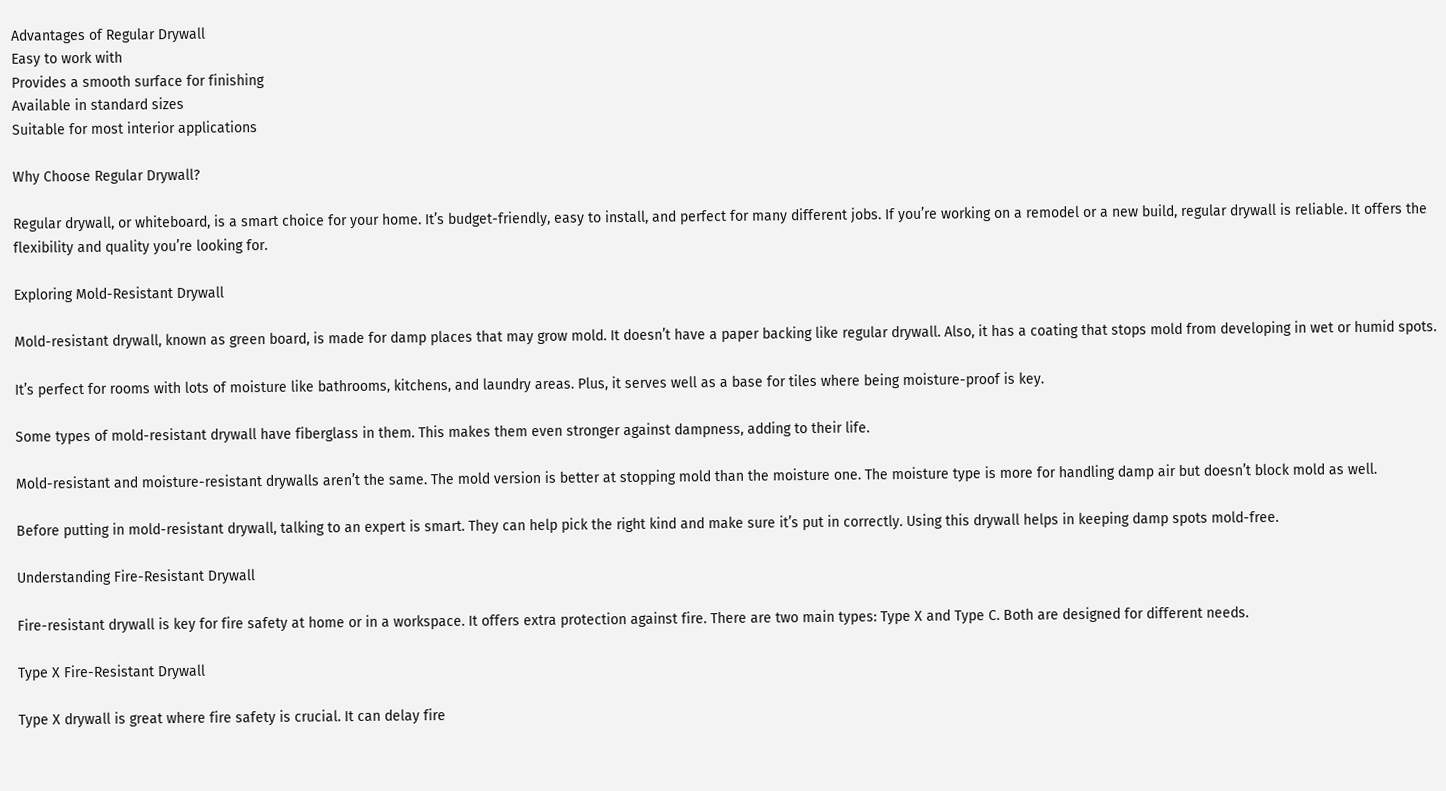Advantages of Regular Drywall
Easy to work with
Provides a smooth surface for finishing
Available in standard sizes
Suitable for most interior applications

Why Choose Regular Drywall?

Regular drywall, or whiteboard, is a smart choice for your home. It’s budget-friendly, easy to install, and perfect for many different jobs. If you’re working on a remodel or a new build, regular drywall is reliable. It offers the flexibility and quality you’re looking for.

Exploring Mold-Resistant Drywall

Mold-resistant drywall, known as green board, is made for damp places that may grow mold. It doesn’t have a paper backing like regular drywall. Also, it has a coating that stops mold from developing in wet or humid spots.

It’s perfect for rooms with lots of moisture like bathrooms, kitchens, and laundry areas. Plus, it serves well as a base for tiles where being moisture-proof is key.

Some types of mold-resistant drywall have fiberglass in them. This makes them even stronger against dampness, adding to their life.

Mold-resistant and moisture-resistant drywalls aren’t the same. The mold version is better at stopping mold than the moisture one. The moisture type is more for handling damp air but doesn’t block mold as well.

Before putting in mold-resistant drywall, talking to an expert is smart. They can help pick the right kind and make sure it’s put in correctly. Using this drywall helps in keeping damp spots mold-free.

Understanding Fire-Resistant Drywall

Fire-resistant drywall is key for fire safety at home or in a workspace. It offers extra protection against fire. There are two main types: Type X and Type C. Both are designed for different needs.

Type X Fire-Resistant Drywall

Type X drywall is great where fire safety is crucial. It can delay fire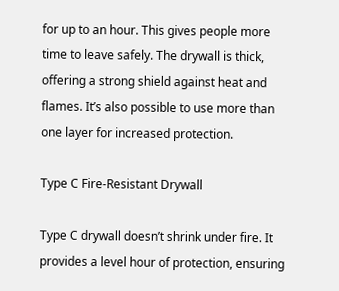for up to an hour. This gives people more time to leave safely. The drywall is thick, offering a strong shield against heat and flames. It’s also possible to use more than one layer for increased protection.

Type C Fire-Resistant Drywall

Type C drywall doesn’t shrink under fire. It provides a level hour of protection, ensuring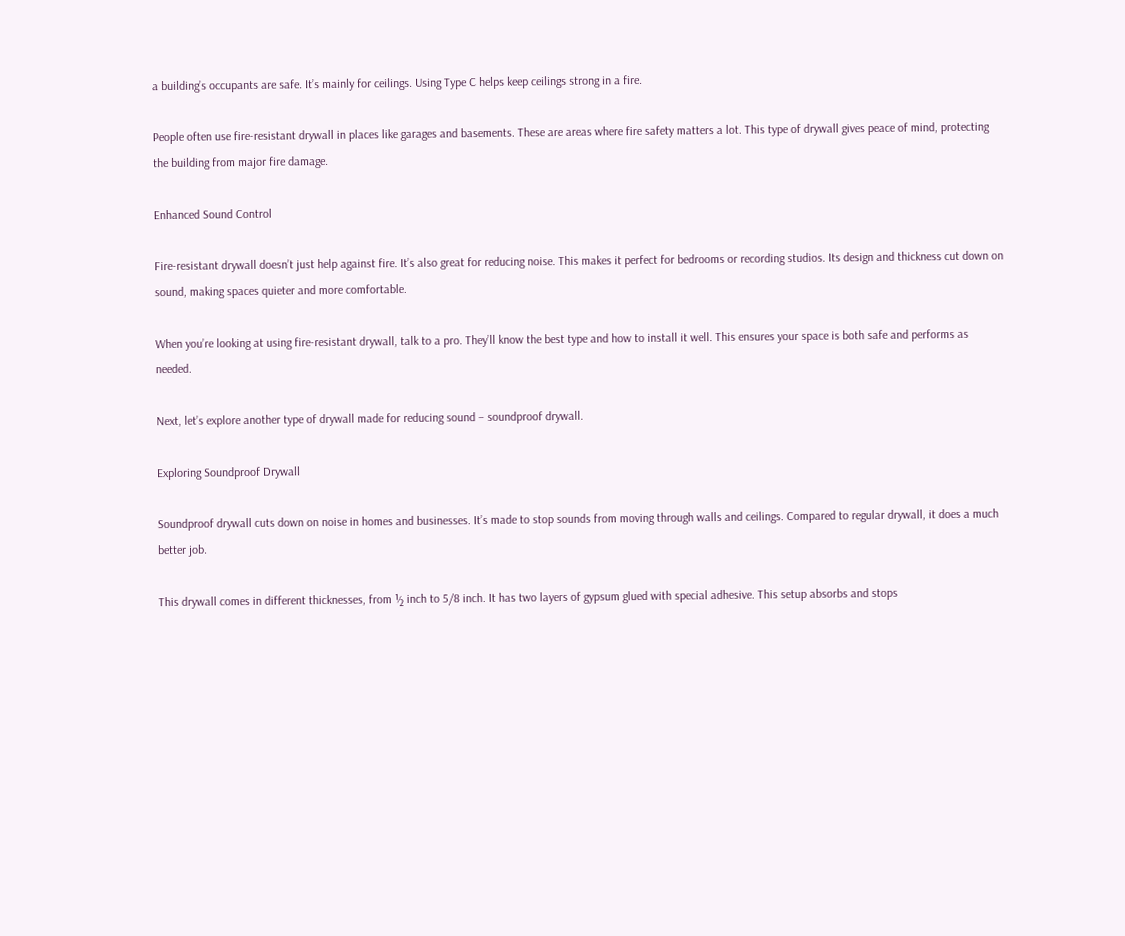a building’s occupants are safe. It’s mainly for ceilings. Using Type C helps keep ceilings strong in a fire.

People often use fire-resistant drywall in places like garages and basements. These are areas where fire safety matters a lot. This type of drywall gives peace of mind, protecting the building from major fire damage.

Enhanced Sound Control

Fire-resistant drywall doesn’t just help against fire. It’s also great for reducing noise. This makes it perfect for bedrooms or recording studios. Its design and thickness cut down on sound, making spaces quieter and more comfortable.

When you’re looking at using fire-resistant drywall, talk to a pro. They’ll know the best type and how to install it well. This ensures your space is both safe and performs as needed.

Next, let’s explore another type of drywall made for reducing sound – soundproof drywall.

Exploring Soundproof Drywall

Soundproof drywall cuts down on noise in homes and businesses. It’s made to stop sounds from moving through walls and ceilings. Compared to regular drywall, it does a much better job.

This drywall comes in different thicknesses, from ½ inch to 5/8 inch. It has two layers of gypsum glued with special adhesive. This setup absorbs and stops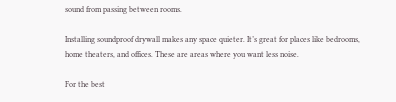sound from passing between rooms.

Installing soundproof drywall makes any space quieter. It’s great for places like bedrooms, home theaters, and offices. These are areas where you want less noise.

For the best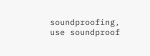soundproofing, use soundproof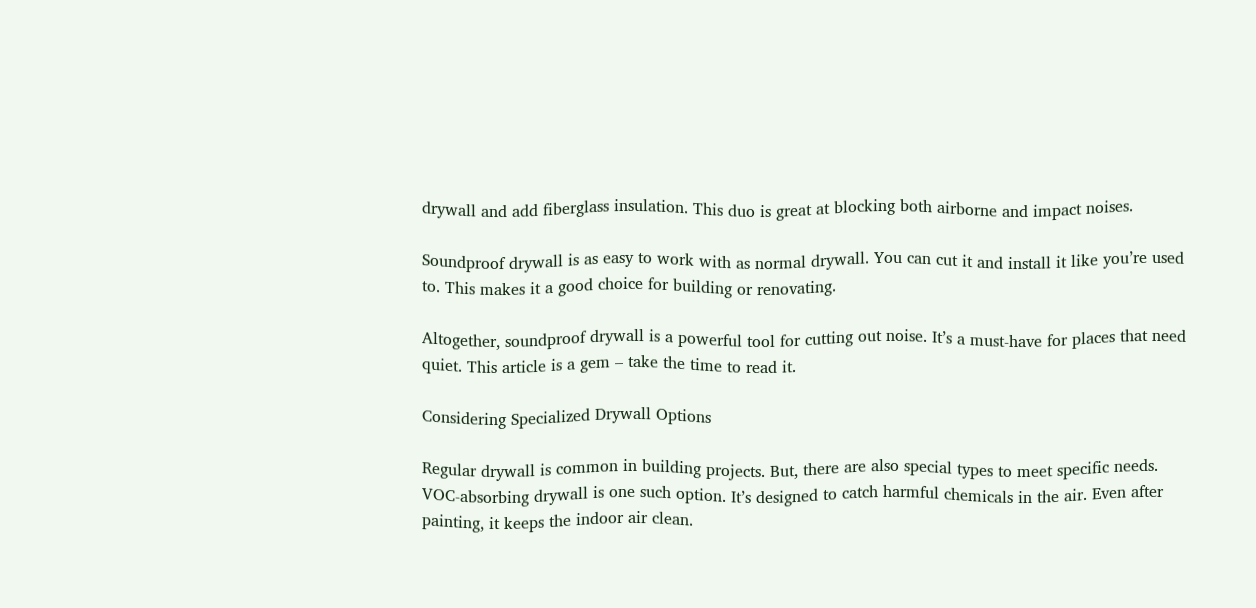drywall and add fiberglass insulation. This duo is great at blocking both airborne and impact noises.

Soundproof drywall is as easy to work with as normal drywall. You can cut it and install it like you’re used to. This makes it a good choice for building or renovating.

Altogether, soundproof drywall is a powerful tool for cutting out noise. It’s a must-have for places that need quiet. This article is a gem – take the time to read it.

Considering Specialized Drywall Options

Regular drywall is common in building projects. But, there are also special types to meet specific needs. VOC-absorbing drywall is one such option. It’s designed to catch harmful chemicals in the air. Even after painting, it keeps the indoor air clean.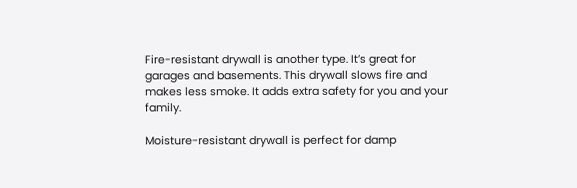Fire-resistant drywall is another type. It’s great for garages and basements. This drywall slows fire and makes less smoke. It adds extra safety for you and your family.

Moisture-resistant drywall is perfect for damp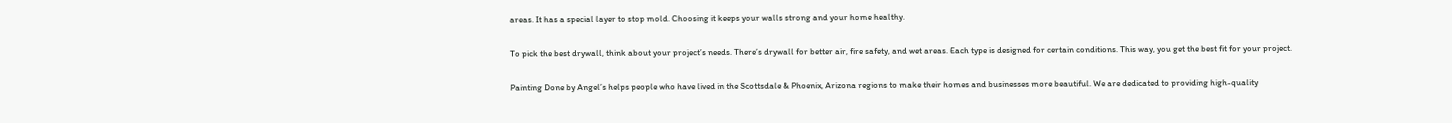areas. It has a special layer to stop mold. Choosing it keeps your walls strong and your home healthy.

To pick the best drywall, think about your project’s needs. There’s drywall for better air, fire safety, and wet areas. Each type is designed for certain conditions. This way, you get the best fit for your project.

Painting Done by Angel’s helps people who have lived in the Scottsdale & Phoenix, Arizona regions to make their homes and businesses more beautiful. We are dedicated to providing high-quality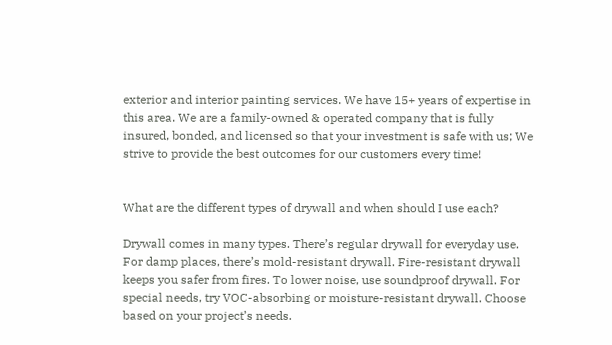exterior and interior painting services. We have 15+ years of expertise in this area. We are a family-owned & operated company that is fully insured, bonded, and licensed so that your investment is safe with us; We strive to provide the best outcomes for our customers every time!


What are the different types of drywall and when should I use each?

Drywall comes in many types. There’s regular drywall for everyday use. For damp places, there’s mold-resistant drywall. Fire-resistant drywall keeps you safer from fires. To lower noise, use soundproof drywall. For special needs, try VOC-absorbing or moisture-resistant drywall. Choose based on your project’s needs.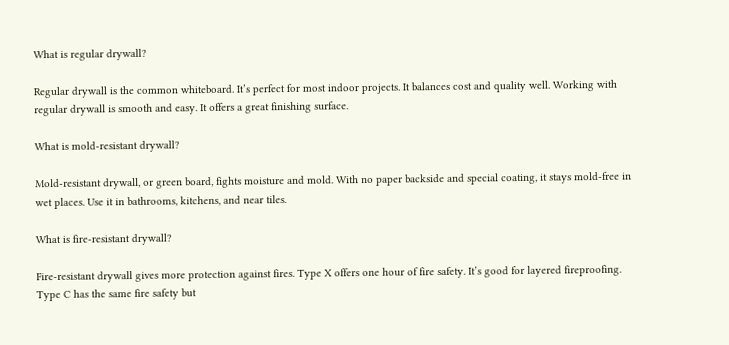What is regular drywall?

Regular drywall is the common whiteboard. It’s perfect for most indoor projects. It balances cost and quality well. Working with regular drywall is smooth and easy. It offers a great finishing surface.

What is mold-resistant drywall?

Mold-resistant drywall, or green board, fights moisture and mold. With no paper backside and special coating, it stays mold-free in wet places. Use it in bathrooms, kitchens, and near tiles.

What is fire-resistant drywall?

Fire-resistant drywall gives more protection against fires. Type X offers one hour of fire safety. It’s good for layered fireproofing. Type C has the same fire safety but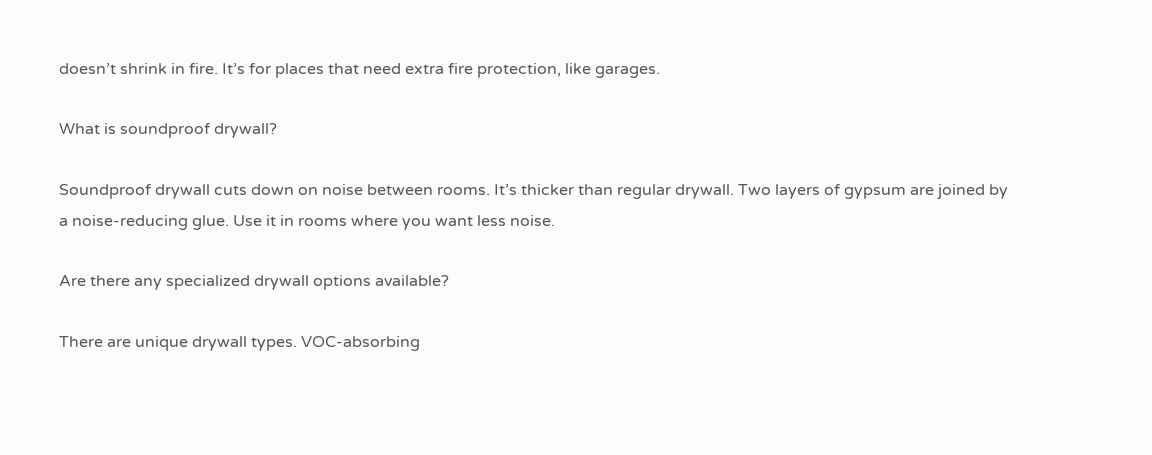doesn’t shrink in fire. It’s for places that need extra fire protection, like garages.

What is soundproof drywall?

Soundproof drywall cuts down on noise between rooms. It’s thicker than regular drywall. Two layers of gypsum are joined by a noise-reducing glue. Use it in rooms where you want less noise.

Are there any specialized drywall options available?

There are unique drywall types. VOC-absorbing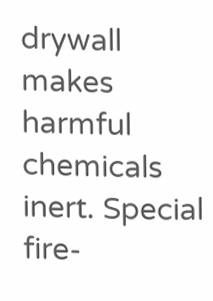drywall makes harmful chemicals inert. Special fire-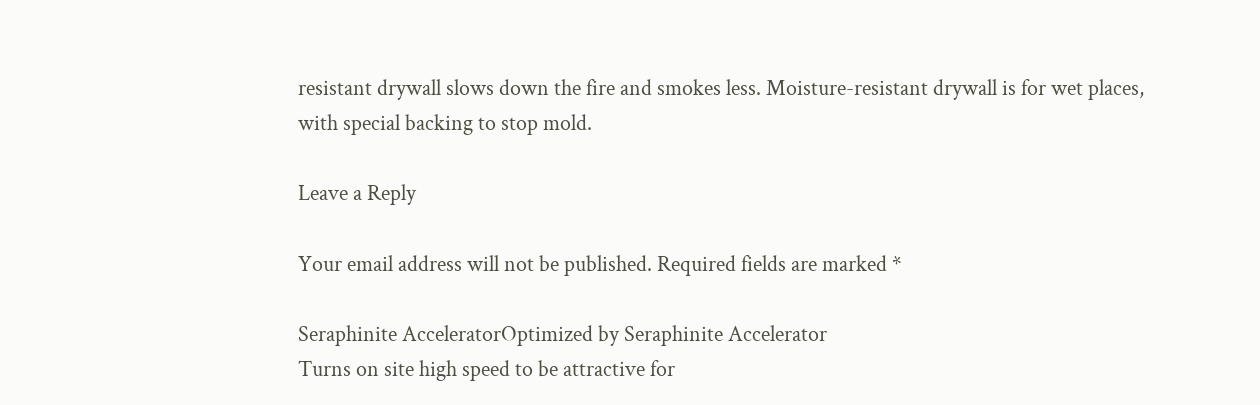resistant drywall slows down the fire and smokes less. Moisture-resistant drywall is for wet places, with special backing to stop mold.

Leave a Reply

Your email address will not be published. Required fields are marked *

Seraphinite AcceleratorOptimized by Seraphinite Accelerator
Turns on site high speed to be attractive for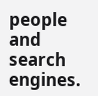people and search engines.